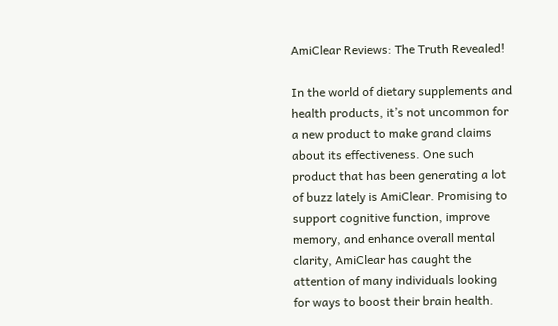AmiClear Reviews: The Truth Revealed!

In the world of dietary supplements and health products, it’s not uncommon for a new product to make grand claims about its effectiveness. One such product that has been generating a lot of buzz lately is AmiClear. Promising to support cognitive function, improve memory, and enhance overall mental clarity, AmiClear has caught the attention of many individuals looking for ways to boost their brain health.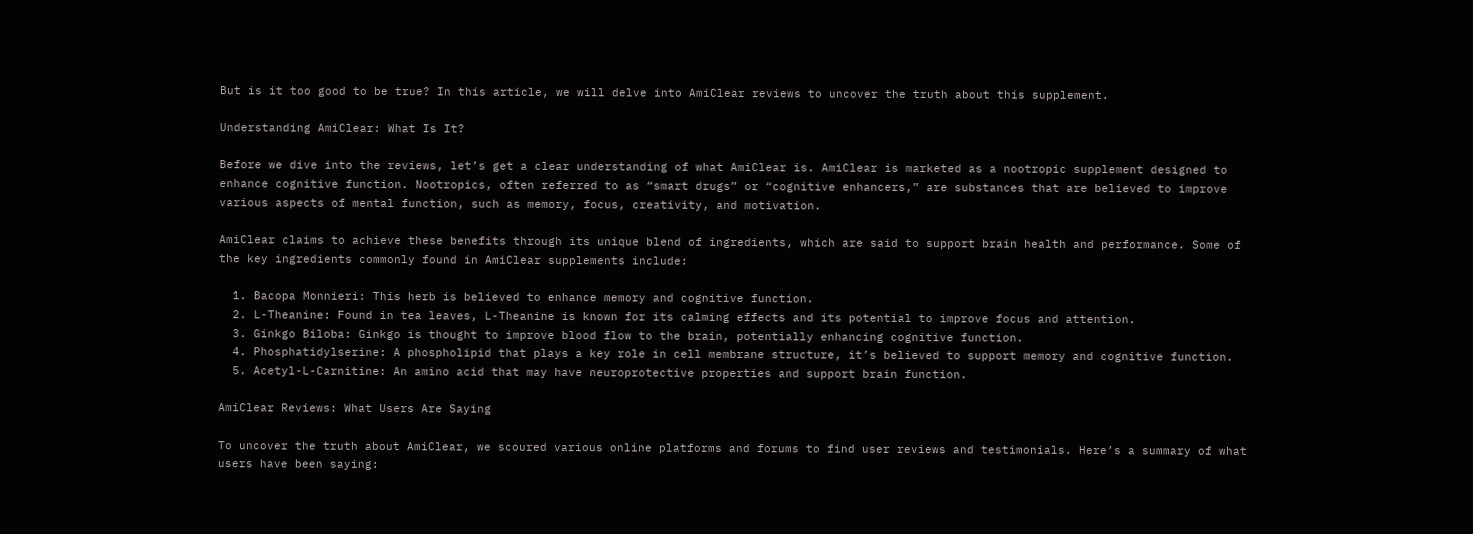But is it too good to be true? In this article, we will delve into AmiClear reviews to uncover the truth about this supplement.

Understanding AmiClear: What Is It?

Before we dive into the reviews, let’s get a clear understanding of what AmiClear is. AmiClear is marketed as a nootropic supplement designed to enhance cognitive function. Nootropics, often referred to as “smart drugs” or “cognitive enhancers,” are substances that are believed to improve various aspects of mental function, such as memory, focus, creativity, and motivation.

AmiClear claims to achieve these benefits through its unique blend of ingredients, which are said to support brain health and performance. Some of the key ingredients commonly found in AmiClear supplements include:

  1. Bacopa Monnieri: This herb is believed to enhance memory and cognitive function.
  2. L-Theanine: Found in tea leaves, L-Theanine is known for its calming effects and its potential to improve focus and attention.
  3. Ginkgo Biloba: Ginkgo is thought to improve blood flow to the brain, potentially enhancing cognitive function.
  4. Phosphatidylserine: A phospholipid that plays a key role in cell membrane structure, it’s believed to support memory and cognitive function.
  5. Acetyl-L-Carnitine: An amino acid that may have neuroprotective properties and support brain function.

AmiClear Reviews: What Users Are Saying

To uncover the truth about AmiClear, we scoured various online platforms and forums to find user reviews and testimonials. Here’s a summary of what users have been saying: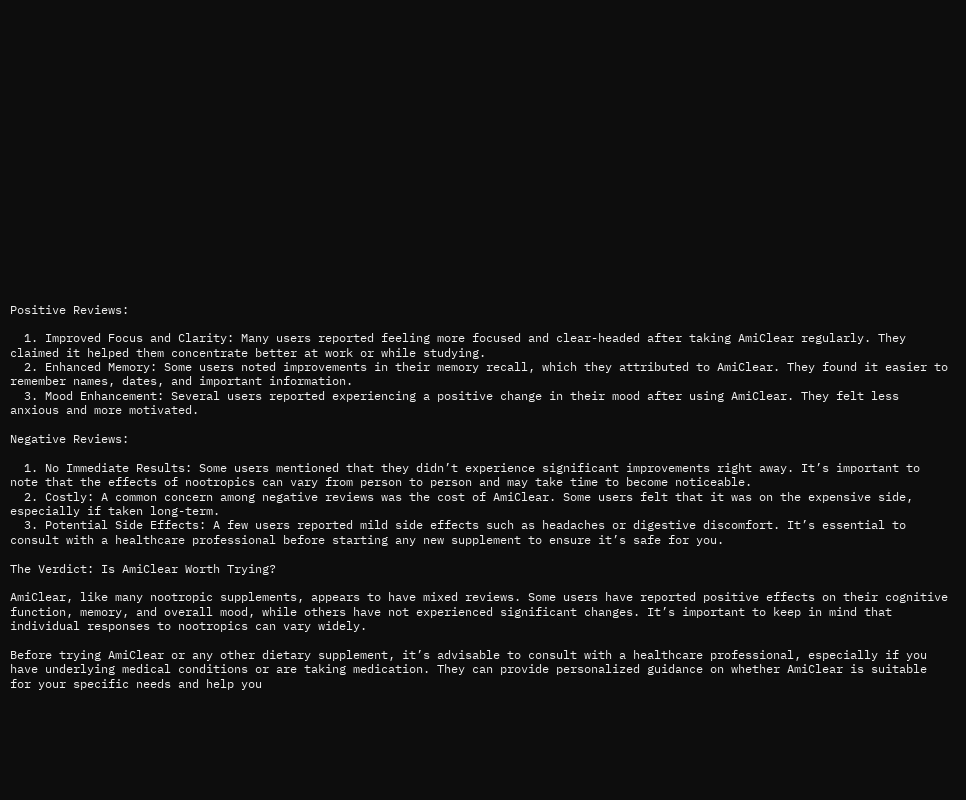Positive Reviews:

  1. Improved Focus and Clarity: Many users reported feeling more focused and clear-headed after taking AmiClear regularly. They claimed it helped them concentrate better at work or while studying.
  2. Enhanced Memory: Some users noted improvements in their memory recall, which they attributed to AmiClear. They found it easier to remember names, dates, and important information.
  3. Mood Enhancement: Several users reported experiencing a positive change in their mood after using AmiClear. They felt less anxious and more motivated.

Negative Reviews:

  1. No Immediate Results: Some users mentioned that they didn’t experience significant improvements right away. It’s important to note that the effects of nootropics can vary from person to person and may take time to become noticeable.
  2. Costly: A common concern among negative reviews was the cost of AmiClear. Some users felt that it was on the expensive side, especially if taken long-term.
  3. Potential Side Effects: A few users reported mild side effects such as headaches or digestive discomfort. It’s essential to consult with a healthcare professional before starting any new supplement to ensure it’s safe for you.

The Verdict: Is AmiClear Worth Trying?

AmiClear, like many nootropic supplements, appears to have mixed reviews. Some users have reported positive effects on their cognitive function, memory, and overall mood, while others have not experienced significant changes. It’s important to keep in mind that individual responses to nootropics can vary widely.

Before trying AmiClear or any other dietary supplement, it’s advisable to consult with a healthcare professional, especially if you have underlying medical conditions or are taking medication. They can provide personalized guidance on whether AmiClear is suitable for your specific needs and help you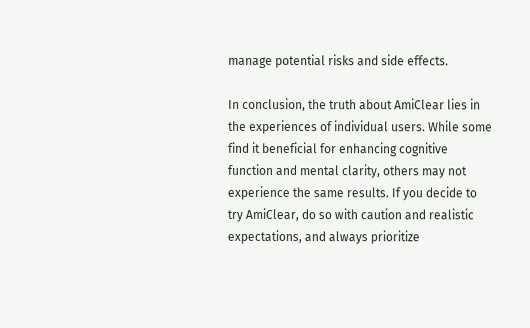manage potential risks and side effects.

In conclusion, the truth about AmiClear lies in the experiences of individual users. While some find it beneficial for enhancing cognitive function and mental clarity, others may not experience the same results. If you decide to try AmiClear, do so with caution and realistic expectations, and always prioritize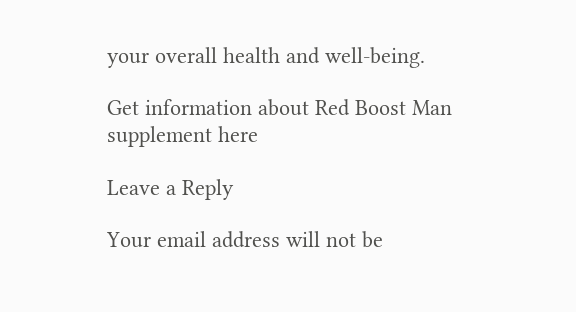your overall health and well-being.

Get information about Red Boost Man supplement here

Leave a Reply

Your email address will not be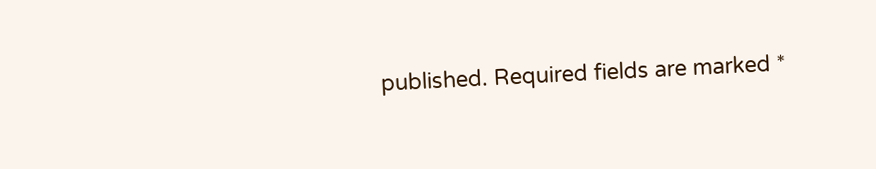published. Required fields are marked *